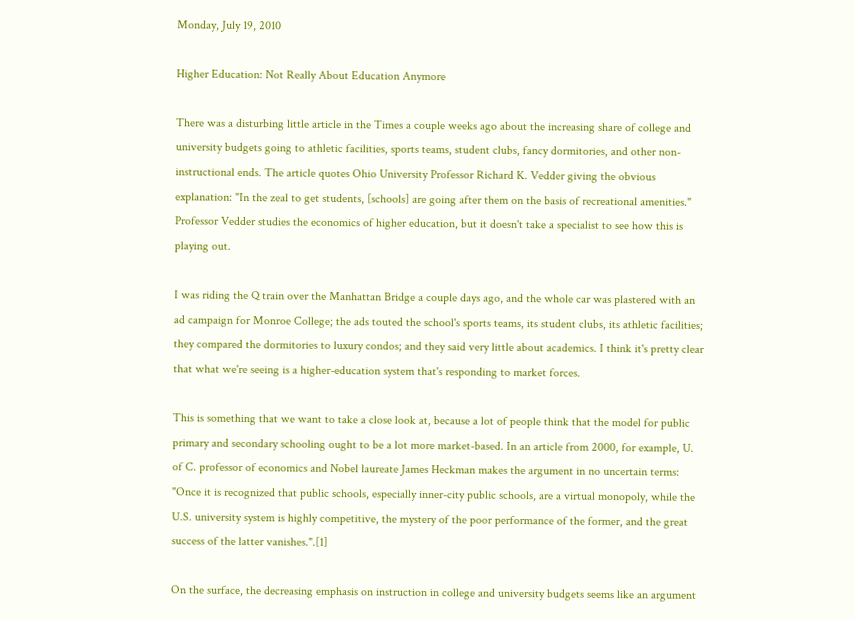Monday, July 19, 2010

Higher Education: Not Really About Education Anymore

There was a disturbing little article in the Times a couple weeks ago about the increasing share of college and university budgets going to athletic facilities, sports teams, student clubs, fancy dormitories, and other non-instructional ends. The article quotes Ohio University Professor Richard K. Vedder giving the obvious explanation: "In the zeal to get students, [schools] are going after them on the basis of recreational amenities." Professor Vedder studies the economics of higher education, but it doesn't take a specialist to see how this is playing out.

I was riding the Q train over the Manhattan Bridge a couple days ago, and the whole car was plastered with an ad campaign for Monroe College; the ads touted the school's sports teams, its student clubs, its athletic facilities; they compared the dormitories to luxury condos; and they said very little about academics. I think it's pretty clear that what we're seeing is a higher-education system that's responding to market forces.

This is something that we want to take a close look at, because a lot of people think that the model for public primary and secondary schooling ought to be a lot more market-based. In an article from 2000, for example, U. of C. professor of economics and Nobel laureate James Heckman makes the argument in no uncertain terms: "Once it is recognized that public schools, especially inner-city public schools, are a virtual monopoly, while the U.S. university system is highly competitive, the mystery of the poor performance of the former, and the great success of the latter vanishes.".[1]

On the surface, the decreasing emphasis on instruction in college and university budgets seems like an argument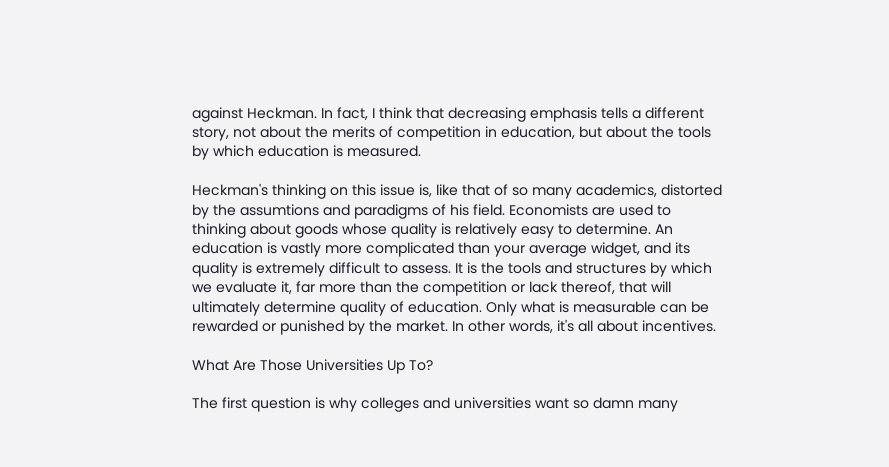against Heckman. In fact, I think that decreasing emphasis tells a different story, not about the merits of competition in education, but about the tools by which education is measured.

Heckman's thinking on this issue is, like that of so many academics, distorted by the assumtions and paradigms of his field. Economists are used to thinking about goods whose quality is relatively easy to determine. An education is vastly more complicated than your average widget, and its quality is extremely difficult to assess. It is the tools and structures by which we evaluate it, far more than the competition or lack thereof, that will ultimately determine quality of education. Only what is measurable can be rewarded or punished by the market. In other words, it's all about incentives.

What Are Those Universities Up To?

The first question is why colleges and universities want so damn many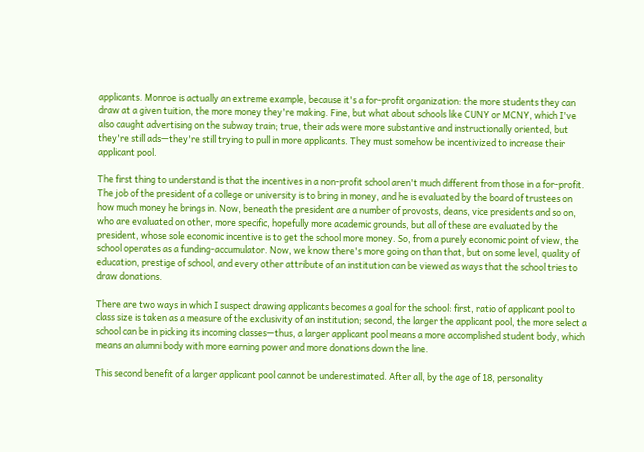applicants. Monroe is actually an extreme example, because it's a for-profit organization: the more students they can draw at a given tuition, the more money they're making. Fine, but what about schools like CUNY or MCNY, which I've also caught advertising on the subway train; true, their ads were more substantive and instructionally oriented, but they're still ads—they're still trying to pull in more applicants. They must somehow be incentivized to increase their applicant pool.

The first thing to understand is that the incentives in a non-profit school aren't much different from those in a for-profit. The job of the president of a college or university is to bring in money, and he is evaluated by the board of trustees on how much money he brings in. Now, beneath the president are a number of provosts, deans, vice presidents and so on, who are evaluated on other, more specific, hopefully more academic grounds, but all of these are evaluated by the president, whose sole economic incentive is to get the school more money. So, from a purely economic point of view, the school operates as a funding-accumulator. Now, we know there's more going on than that, but on some level, quality of education, prestige of school, and every other attribute of an institution can be viewed as ways that the school tries to draw donations.

There are two ways in which I suspect drawing applicants becomes a goal for the school: first, ratio of applicant pool to class size is taken as a measure of the exclusivity of an institution; second, the larger the applicant pool, the more select a school can be in picking its incoming classes—thus, a larger applicant pool means a more accomplished student body, which means an alumni body with more earning power and more donations down the line.

This second benefit of a larger applicant pool cannot be underestimated. After all, by the age of 18, personality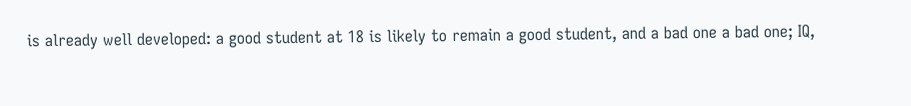is already well developed: a good student at 18 is likely to remain a good student, and a bad one a bad one; IQ,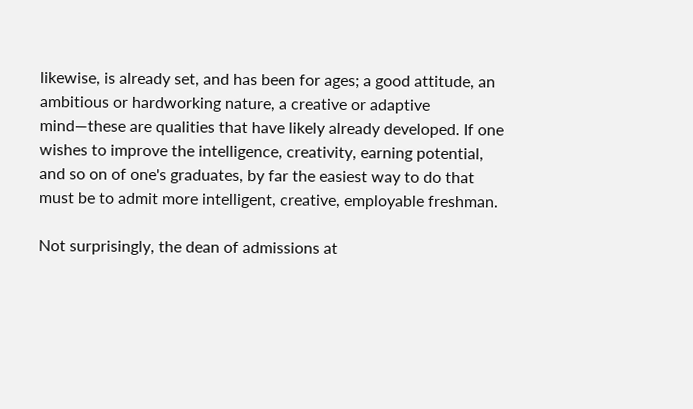likewise, is already set, and has been for ages; a good attitude, an ambitious or hardworking nature, a creative or adaptive mind—these are qualities that have likely already developed. If one wishes to improve the intelligence, creativity, earning potential, and so on of one's graduates, by far the easiest way to do that must be to admit more intelligent, creative, employable freshman.

Not surprisingly, the dean of admissions at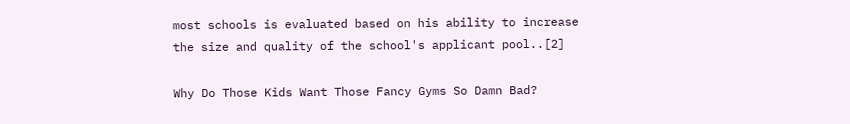most schools is evaluated based on his ability to increase the size and quality of the school's applicant pool..[2]

Why Do Those Kids Want Those Fancy Gyms So Damn Bad?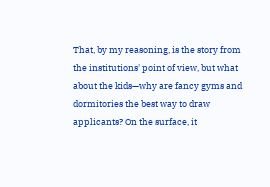That, by my reasoning, is the story from the institutions' point of view, but what about the kids—why are fancy gyms and dormitories the best way to draw applicants? On the surface, it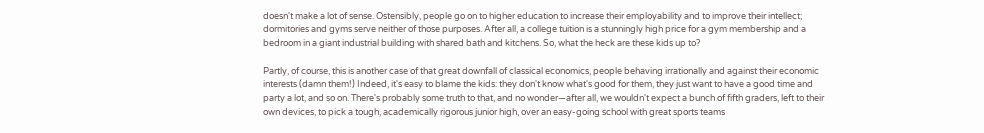doesn't make a lot of sense. Ostensibly, people go on to higher education to increase their employability and to improve their intellect; dormitories and gyms serve neither of those purposes. After all, a college tuition is a stunningly high price for a gym membership and a bedroom in a giant industrial building with shared bath and kitchens. So, what the heck are these kids up to?

Partly, of course, this is another case of that great downfall of classical economics, people behaving irrationally and against their economic interests (damn them!) Indeed, it's easy to blame the kids: they don't know what's good for them, they just want to have a good time and party a lot, and so on. There's probably some truth to that, and no wonder—after all, we wouldn't expect a bunch of fifth graders, left to their own devices, to pick a tough, academically rigorous junior high, over an easy-going school with great sports teams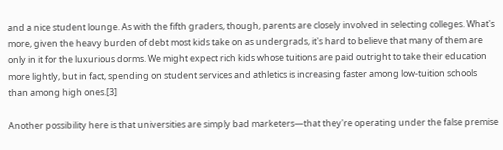and a nice student lounge. As with the fifth graders, though, parents are closely involved in selecting colleges. What's more, given the heavy burden of debt most kids take on as undergrads, it's hard to believe that many of them are only in it for the luxurious dorms. We might expect rich kids whose tuitions are paid outright to take their education more lightly, but in fact, spending on student services and athletics is increasing faster among low-tuition schools than among high ones.[3]

Another possibility here is that universities are simply bad marketers—that they're operating under the false premise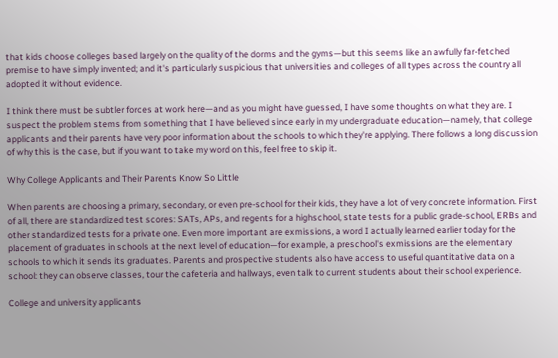that kids choose colleges based largely on the quality of the dorms and the gyms—but this seems like an awfully far-fetched premise to have simply invented; and it's particularly suspicious that universities and colleges of all types across the country all adopted it without evidence.

I think there must be subtler forces at work here—and as you might have guessed, I have some thoughts on what they are. I suspect the problem stems from something that I have believed since early in my undergraduate education—namely, that college applicants and their parents have very poor information about the schools to which they're applying. There follows a long discussion of why this is the case, but if you want to take my word on this, feel free to skip it.

Why College Applicants and Their Parents Know So Little

When parents are choosing a primary, secondary, or even pre-school for their kids, they have a lot of very concrete information. First of all, there are standardized test scores: SATs, APs, and regents for a highschool, state tests for a public grade-school, ERBs and other standardized tests for a private one. Even more important are exmissions, a word I actually learned earlier today for the placement of graduates in schools at the next level of education—for example, a preschool's exmissions are the elementary schools to which it sends its graduates. Parents and prospective students also have access to useful quantitative data on a school: they can observe classes, tour the cafeteria and hallways, even talk to current students about their school experience.

College and university applicants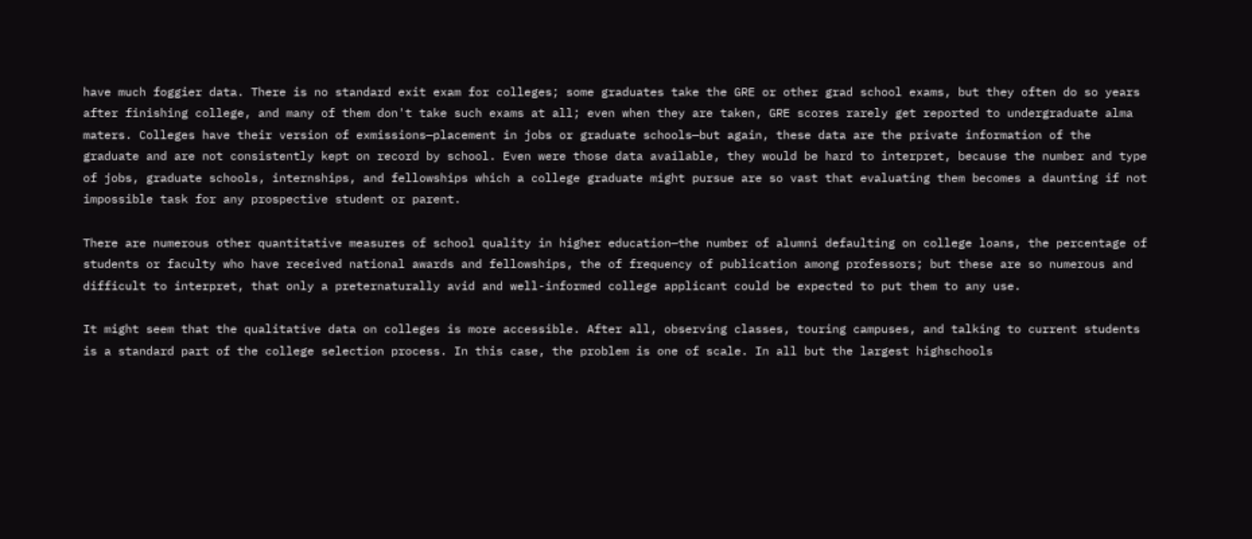have much foggier data. There is no standard exit exam for colleges; some graduates take the GRE or other grad school exams, but they often do so years after finishing college, and many of them don't take such exams at all; even when they are taken, GRE scores rarely get reported to undergraduate alma maters. Colleges have their version of exmissions—placement in jobs or graduate schools—but again, these data are the private information of the graduate and are not consistently kept on record by school. Even were those data available, they would be hard to interpret, because the number and type of jobs, graduate schools, internships, and fellowships which a college graduate might pursue are so vast that evaluating them becomes a daunting if not impossible task for any prospective student or parent.

There are numerous other quantitative measures of school quality in higher education—the number of alumni defaulting on college loans, the percentage of students or faculty who have received national awards and fellowships, the of frequency of publication among professors; but these are so numerous and difficult to interpret, that only a preternaturally avid and well-informed college applicant could be expected to put them to any use.

It might seem that the qualitative data on colleges is more accessible. After all, observing classes, touring campuses, and talking to current students is a standard part of the college selection process. In this case, the problem is one of scale. In all but the largest highschools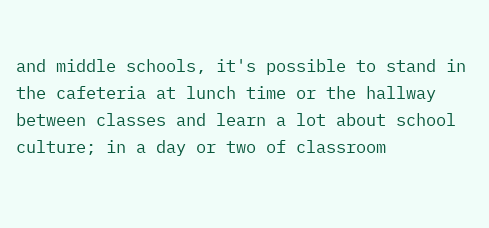and middle schools, it's possible to stand in the cafeteria at lunch time or the hallway between classes and learn a lot about school culture; in a day or two of classroom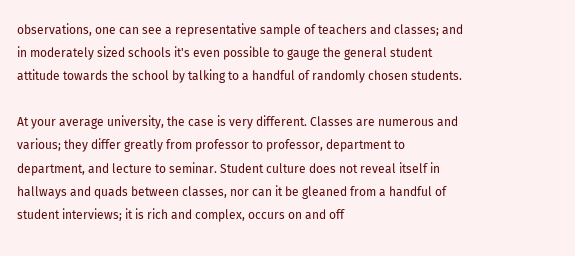observations, one can see a representative sample of teachers and classes; and in moderately sized schools it's even possible to gauge the general student attitude towards the school by talking to a handful of randomly chosen students.

At your average university, the case is very different. Classes are numerous and various; they differ greatly from professor to professor, department to department, and lecture to seminar. Student culture does not reveal itself in hallways and quads between classes, nor can it be gleaned from a handful of student interviews; it is rich and complex, occurs on and off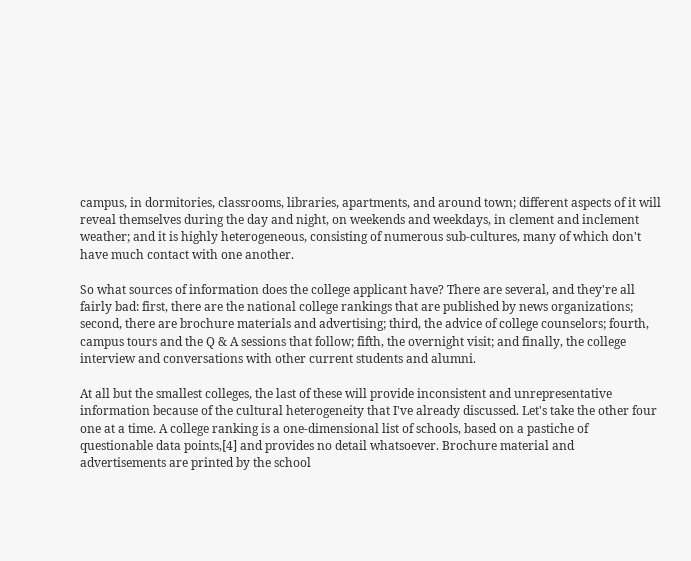campus, in dormitories, classrooms, libraries, apartments, and around town; different aspects of it will reveal themselves during the day and night, on weekends and weekdays, in clement and inclement weather; and it is highly heterogeneous, consisting of numerous sub-cultures, many of which don't have much contact with one another.

So what sources of information does the college applicant have? There are several, and they're all fairly bad: first, there are the national college rankings that are published by news organizations; second, there are brochure materials and advertising; third, the advice of college counselors; fourth, campus tours and the Q & A sessions that follow; fifth, the overnight visit; and finally, the college interview and conversations with other current students and alumni.

At all but the smallest colleges, the last of these will provide inconsistent and unrepresentative information because of the cultural heterogeneity that I've already discussed. Let's take the other four one at a time. A college ranking is a one-dimensional list of schools, based on a pastiche of questionable data points,[4] and provides no detail whatsoever. Brochure material and advertisements are printed by the school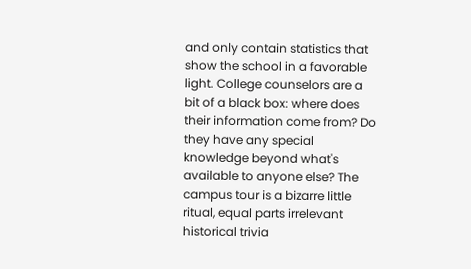and only contain statistics that show the school in a favorable light. College counselors are a bit of a black box: where does their information come from? Do they have any special knowledge beyond what's available to anyone else? The campus tour is a bizarre little ritual, equal parts irrelevant historical trivia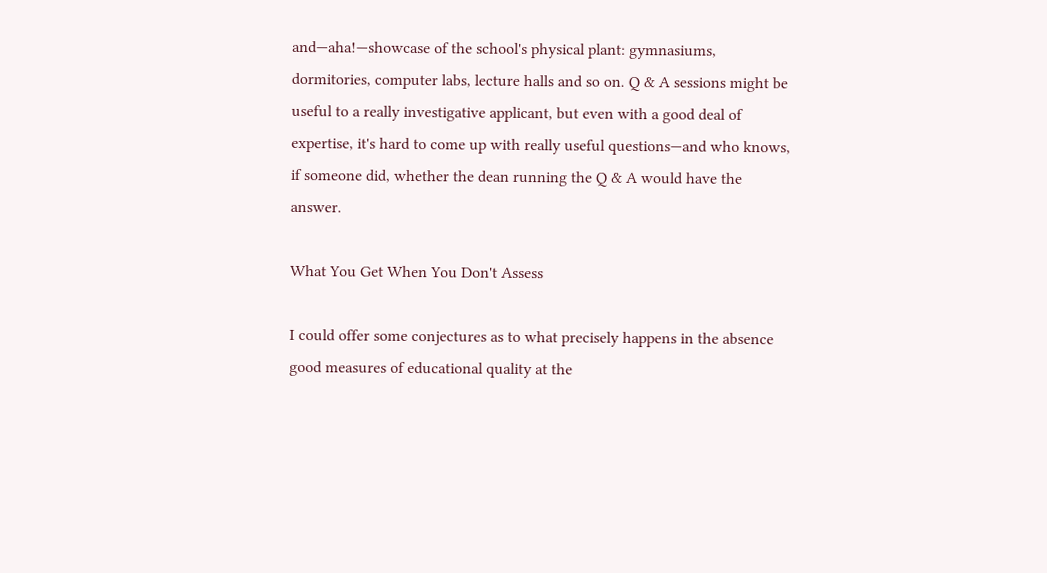and—aha!—showcase of the school's physical plant: gymnasiums, dormitories, computer labs, lecture halls and so on. Q & A sessions might be useful to a really investigative applicant, but even with a good deal of expertise, it's hard to come up with really useful questions—and who knows, if someone did, whether the dean running the Q & A would have the answer.

What You Get When You Don't Assess

I could offer some conjectures as to what precisely happens in the absence good measures of educational quality at the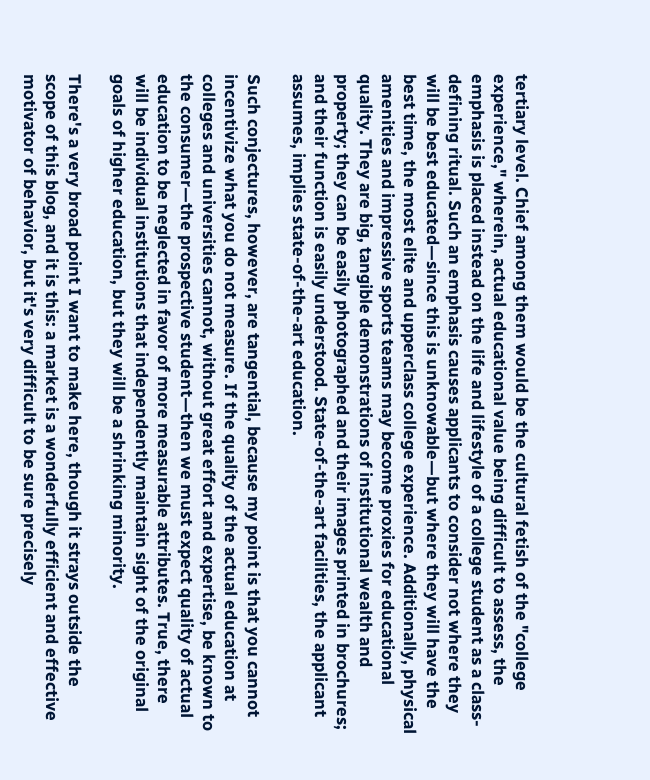tertiary level. Chief among them would be the cultural fetish of the "college experience," wherein, actual educational value being difficult to assess, the emphasis is placed instead on the life and lifestyle of a college student as a class-defining ritual. Such an emphasis causes applicants to consider not where they will be best educated—since this is unknowable—but where they will have the best time, the most elite and upperclass college experience. Additionally, physical amenities and impressive sports teams may become proxies for educational quality. They are big, tangible demonstrations of institutional wealth and property; they can be easily photographed and their images printed in brochures; and their function is easily understood. State-of-the-art facilities, the applicant assumes, implies state-of-the-art education.

Such conjectures, however, are tangential, because my point is that you cannot incentivize what you do not measure. If the quality of the actual education at colleges and universities cannot, without great effort and expertise, be known to the consumer—the prospective student—then we must expect quality of actual education to be neglected in favor of more measurable attributes. True, there will be individual institutions that independently maintain sight of the original goals of higher education, but they will be a shrinking minority.

There's a very broad point I want to make here, though it strays outside the scope of this blog, and it is this: a market is a wonderfully efficient and effective motivator of behavior, but it's very difficult to be sure precisely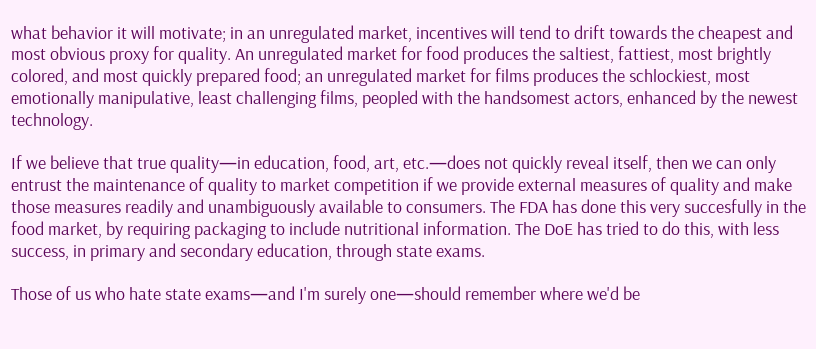what behavior it will motivate; in an unregulated market, incentives will tend to drift towards the cheapest and most obvious proxy for quality. An unregulated market for food produces the saltiest, fattiest, most brightly colored, and most quickly prepared food; an unregulated market for films produces the schlockiest, most emotionally manipulative, least challenging films, peopled with the handsomest actors, enhanced by the newest technology.

If we believe that true quality—in education, food, art, etc.—does not quickly reveal itself, then we can only entrust the maintenance of quality to market competition if we provide external measures of quality and make those measures readily and unambiguously available to consumers. The FDA has done this very succesfully in the food market, by requiring packaging to include nutritional information. The DoE has tried to do this, with less success, in primary and secondary education, through state exams.

Those of us who hate state exams—and I'm surely one—should remember where we'd be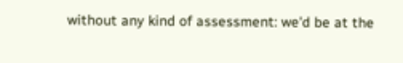without any kind of assessment: we'd be at the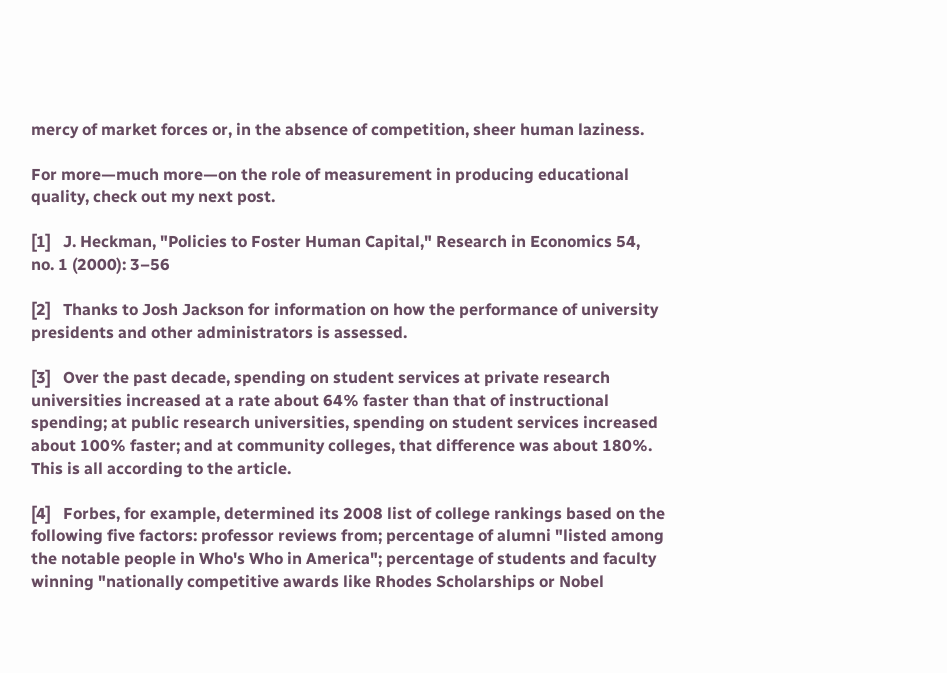mercy of market forces or, in the absence of competition, sheer human laziness.

For more—much more—on the role of measurement in producing educational quality, check out my next post.

[1]   J. Heckman, "Policies to Foster Human Capital," Research in Economics 54, no. 1 (2000): 3–56

[2]   Thanks to Josh Jackson for information on how the performance of university presidents and other administrators is assessed.

[3]   Over the past decade, spending on student services at private research universities increased at a rate about 64% faster than that of instructional spending; at public research universities, spending on student services increased about 100% faster; and at community colleges, that difference was about 180%. This is all according to the article.

[4]   Forbes, for example, determined its 2008 list of college rankings based on the following five factors: professor reviews from; percentage of alumni "listed among the notable people in Who's Who in America"; percentage of students and faculty winning "nationally competitive awards like Rhodes Scholarships or Nobel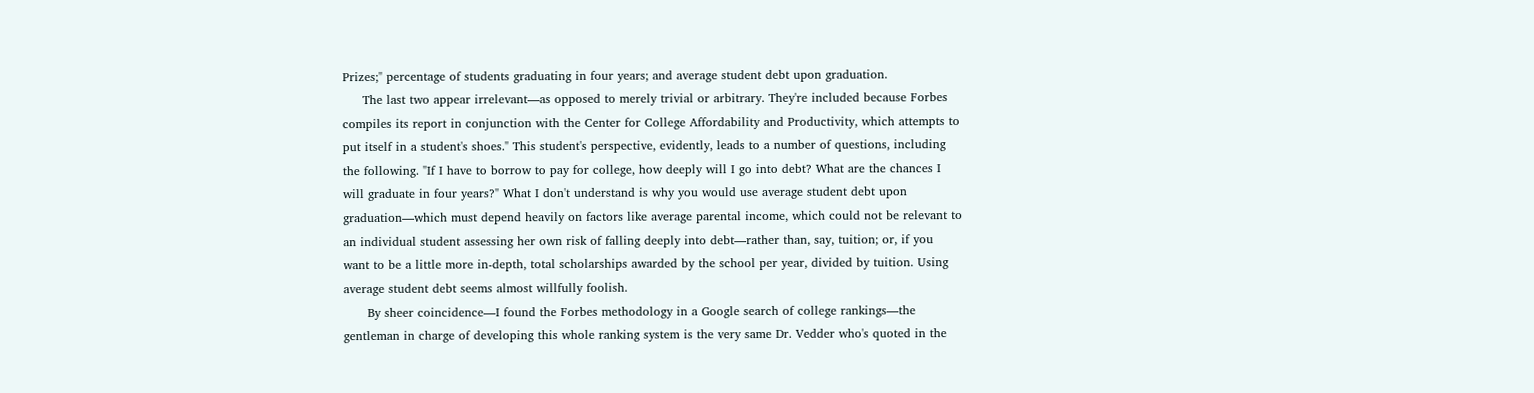Prizes;" percentage of students graduating in four years; and average student debt upon graduation.
     The last two appear irrelevant—as opposed to merely trivial or arbitrary. They're included because Forbes compiles its report in conjunction with the Center for College Affordability and Productivity, which attempts to put itself in a student's shoes." This student's perspective, evidently, leads to a number of questions, including the following. "If I have to borrow to pay for college, how deeply will I go into debt? What are the chances I will graduate in four years?" What I don't understand is why you would use average student debt upon graduation—which must depend heavily on factors like average parental income, which could not be relevant to an individual student assessing her own risk of falling deeply into debt—rather than, say, tuition; or, if you want to be a little more in-depth, total scholarships awarded by the school per year, divided by tuition. Using average student debt seems almost willfully foolish.
      By sheer coincidence—I found the Forbes methodology in a Google search of college rankings—the gentleman in charge of developing this whole ranking system is the very same Dr. Vedder who's quoted in the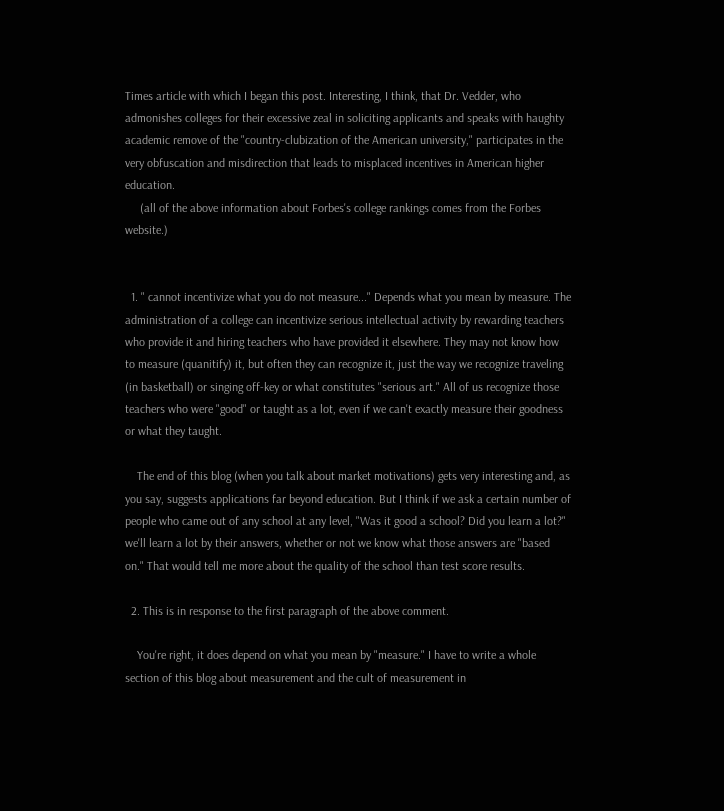Times article with which I began this post. Interesting, I think, that Dr. Vedder, who admonishes colleges for their excessive zeal in soliciting applicants and speaks with haughty academic remove of the "country-clubization of the American university," participates in the very obfuscation and misdirection that leads to misplaced incentives in American higher education.
     (all of the above information about Forbes's college rankings comes from the Forbes website.)


  1. " cannot incentivize what you do not measure..." Depends what you mean by measure. The administration of a college can incentivize serious intellectual activity by rewarding teachers who provide it and hiring teachers who have provided it elsewhere. They may not know how to measure (quanitify) it, but often they can recognize it, just the way we recognize traveling (in basketball) or singing off-key or what constitutes "serious art." All of us recognize those teachers who were "good" or taught as a lot, even if we can't exactly measure their goodness or what they taught.

    The end of this blog (when you talk about market motivations) gets very interesting and, as you say, suggests applications far beyond education. But I think if we ask a certain number of people who came out of any school at any level, "Was it good a school? Did you learn a lot?" we'll learn a lot by their answers, whether or not we know what those answers are "based on." That would tell me more about the quality of the school than test score results.

  2. This is in response to the first paragraph of the above comment.

    You're right, it does depend on what you mean by "measure." I have to write a whole section of this blog about measurement and the cult of measurement in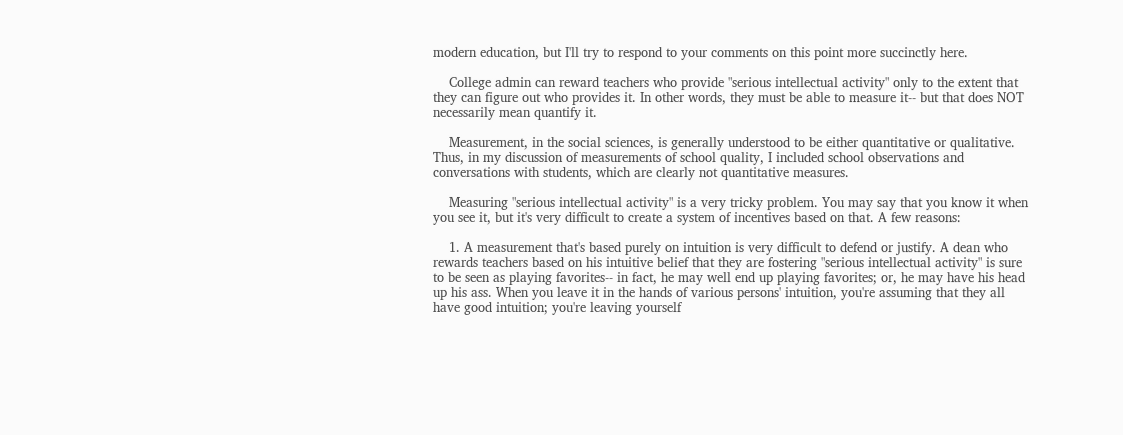modern education, but I'll try to respond to your comments on this point more succinctly here.

    College admin can reward teachers who provide "serious intellectual activity" only to the extent that they can figure out who provides it. In other words, they must be able to measure it-- but that does NOT necessarily mean quantify it.

    Measurement, in the social sciences, is generally understood to be either quantitative or qualitative. Thus, in my discussion of measurements of school quality, I included school observations and conversations with students, which are clearly not quantitative measures.

    Measuring "serious intellectual activity" is a very tricky problem. You may say that you know it when you see it, but it's very difficult to create a system of incentives based on that. A few reasons:

    1. A measurement that's based purely on intuition is very difficult to defend or justify. A dean who rewards teachers based on his intuitive belief that they are fostering "serious intellectual activity" is sure to be seen as playing favorites-- in fact, he may well end up playing favorites; or, he may have his head up his ass. When you leave it in the hands of various persons' intuition, you're assuming that they all have good intuition; you're leaving yourself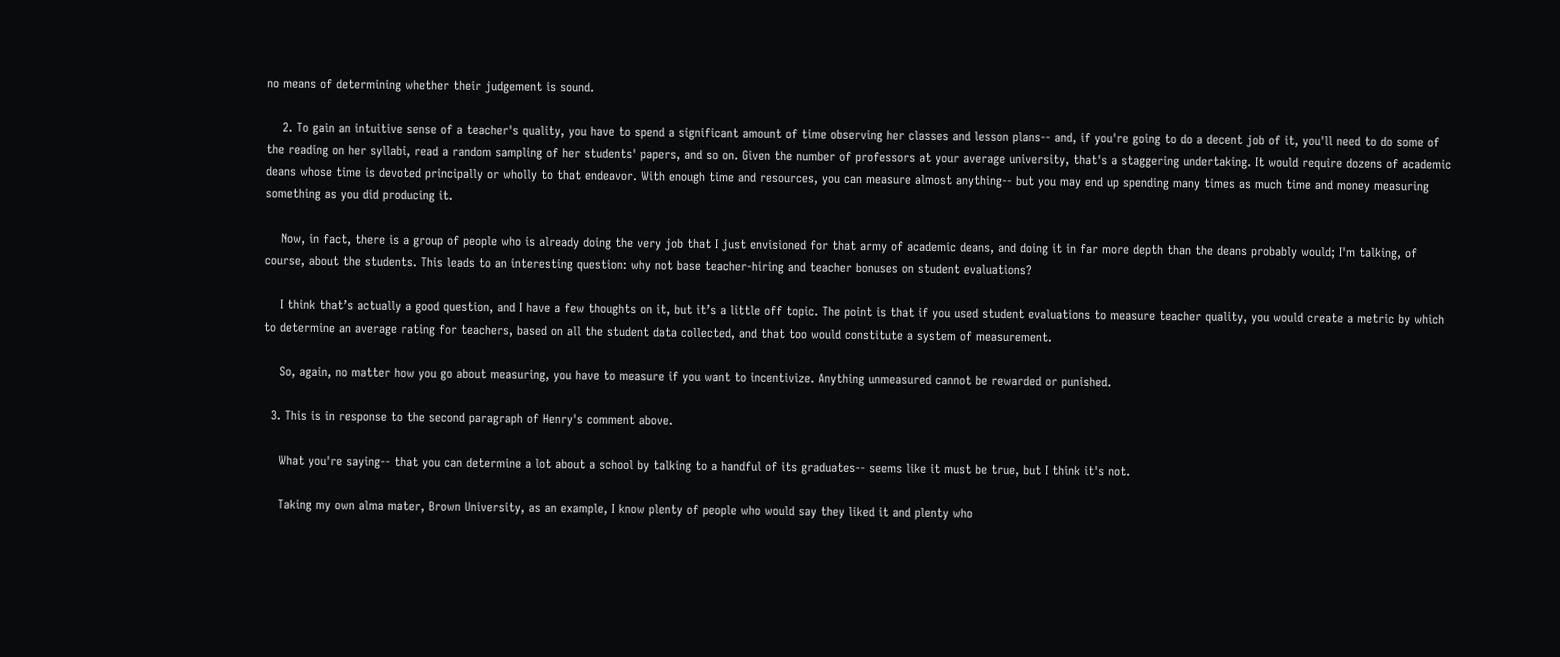no means of determining whether their judgement is sound.

    2. To gain an intuitive sense of a teacher's quality, you have to spend a significant amount of time observing her classes and lesson plans-- and, if you're going to do a decent job of it, you'll need to do some of the reading on her syllabi, read a random sampling of her students' papers, and so on. Given the number of professors at your average university, that's a staggering undertaking. It would require dozens of academic deans whose time is devoted principally or wholly to that endeavor. With enough time and resources, you can measure almost anything-- but you may end up spending many times as much time and money measuring something as you did producing it.

    Now, in fact, there is a group of people who is already doing the very job that I just envisioned for that army of academic deans, and doing it in far more depth than the deans probably would; I'm talking, of course, about the students. This leads to an interesting question: why not base teacher-hiring and teacher bonuses on student evaluations?

    I think that’s actually a good question, and I have a few thoughts on it, but it’s a little off topic. The point is that if you used student evaluations to measure teacher quality, you would create a metric by which to determine an average rating for teachers, based on all the student data collected, and that too would constitute a system of measurement.

    So, again, no matter how you go about measuring, you have to measure if you want to incentivize. Anything unmeasured cannot be rewarded or punished.

  3. This is in response to the second paragraph of Henry's comment above.

    What you're saying-- that you can determine a lot about a school by talking to a handful of its graduates-- seems like it must be true, but I think it's not.

    Taking my own alma mater, Brown University, as an example, I know plenty of people who would say they liked it and plenty who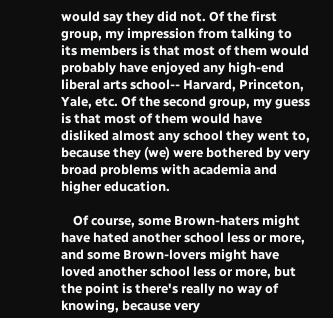would say they did not. Of the first group, my impression from talking to its members is that most of them would probably have enjoyed any high-end liberal arts school-- Harvard, Princeton, Yale, etc. Of the second group, my guess is that most of them would have disliked almost any school they went to, because they (we) were bothered by very broad problems with academia and higher education.

    Of course, some Brown-haters might have hated another school less or more, and some Brown-lovers might have loved another school less or more, but the point is there's really no way of knowing, because very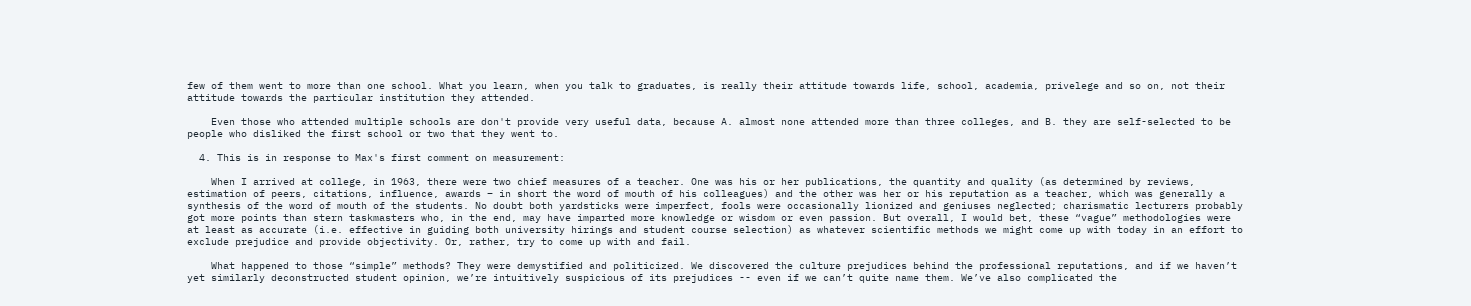few of them went to more than one school. What you learn, when you talk to graduates, is really their attitude towards life, school, academia, privelege and so on, not their attitude towards the particular institution they attended.

    Even those who attended multiple schools are don't provide very useful data, because A. almost none attended more than three colleges, and B. they are self-selected to be people who disliked the first school or two that they went to.

  4. This is in response to Max's first comment on measurement:

    When I arrived at college, in 1963, there were two chief measures of a teacher. One was his or her publications, the quantity and quality (as determined by reviews, estimation of peers, citations, influence, awards – in short the word of mouth of his colleagues) and the other was her or his reputation as a teacher, which was generally a synthesis of the word of mouth of the students. No doubt both yardsticks were imperfect, fools were occasionally lionized and geniuses neglected; charismatic lecturers probably got more points than stern taskmasters who, in the end, may have imparted more knowledge or wisdom or even passion. But overall, I would bet, these “vague” methodologies were at least as accurate (i.e. effective in guiding both university hirings and student course selection) as whatever scientific methods we might come up with today in an effort to exclude prejudice and provide objectivity. Or, rather, try to come up with and fail.

    What happened to those “simple” methods? They were demystified and politicized. We discovered the culture prejudices behind the professional reputations, and if we haven’t yet similarly deconstructed student opinion, we’re intuitively suspicious of its prejudices -- even if we can’t quite name them. We’ve also complicated the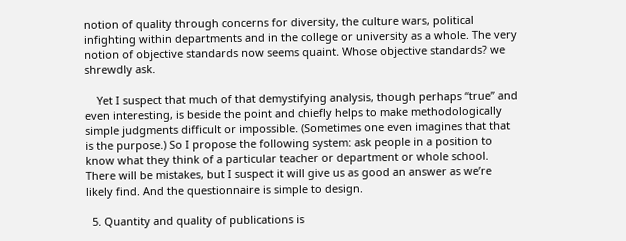notion of quality through concerns for diversity, the culture wars, political infighting within departments and in the college or university as a whole. The very notion of objective standards now seems quaint. Whose objective standards? we shrewdly ask.

    Yet I suspect that much of that demystifying analysis, though perhaps “true” and even interesting, is beside the point and chiefly helps to make methodologically simple judgments difficult or impossible. (Sometimes one even imagines that that is the purpose.) So I propose the following system: ask people in a position to know what they think of a particular teacher or department or whole school. There will be mistakes, but I suspect it will give us as good an answer as we’re likely find. And the questionnaire is simple to design.

  5. Quantity and quality of publications is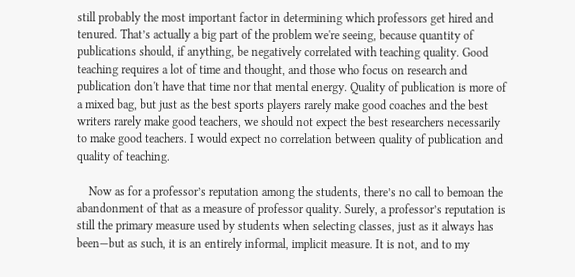still probably the most important factor in determining which professors get hired and tenured. That’s actually a big part of the problem we're seeing, because quantity of publications should, if anything, be negatively correlated with teaching quality. Good teaching requires a lot of time and thought, and those who focus on research and publication don't have that time nor that mental energy. Quality of publication is more of a mixed bag, but just as the best sports players rarely make good coaches and the best writers rarely make good teachers, we should not expect the best researchers necessarily to make good teachers. I would expect no correlation between quality of publication and quality of teaching.

    Now as for a professor’s reputation among the students, there’s no call to bemoan the abandonment of that as a measure of professor quality. Surely, a professor’s reputation is still the primary measure used by students when selecting classes, just as it always has been—but as such, it is an entirely informal, implicit measure. It is not, and to my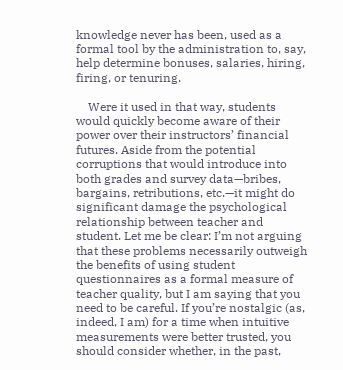knowledge never has been, used as a formal tool by the administration to, say, help determine bonuses, salaries, hiring, firing, or tenuring.

    Were it used in that way, students would quickly become aware of their power over their instructors’ financial futures. Aside from the potential corruptions that would introduce into both grades and survey data—bribes, bargains, retributions, etc.—it might do significant damage the psychological relationship between teacher and student. Let me be clear: I’m not arguing that these problems necessarily outweigh the benefits of using student questionnaires as a formal measure of teacher quality, but I am saying that you need to be careful. If you’re nostalgic (as, indeed, I am) for a time when intuitive measurements were better trusted, you should consider whether, in the past,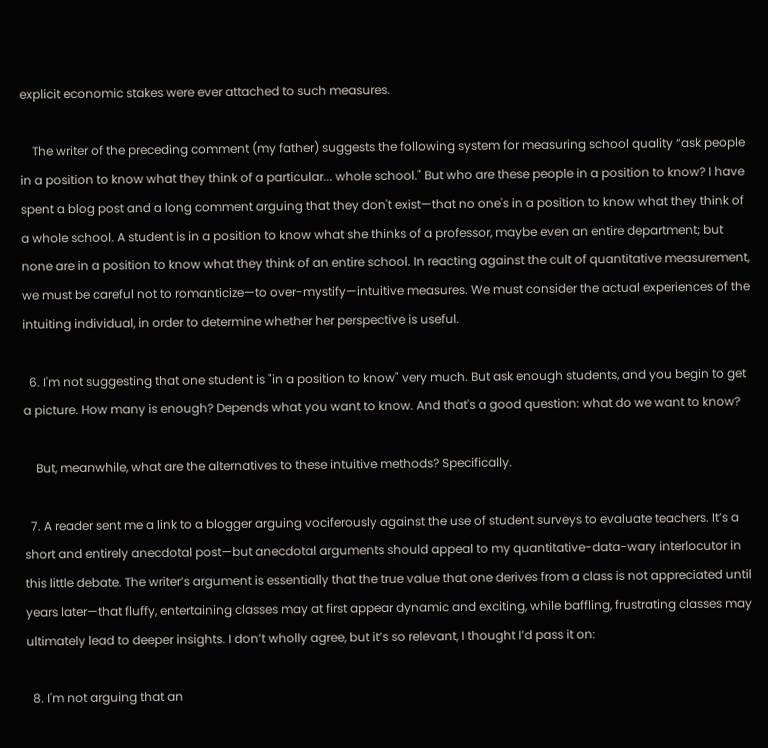explicit economic stakes were ever attached to such measures.

    The writer of the preceding comment (my father) suggests the following system for measuring school quality “ask people in a position to know what they think of a particular... whole school." But who are these people in a position to know? I have spent a blog post and a long comment arguing that they don't exist—that no one's in a position to know what they think of a whole school. A student is in a position to know what she thinks of a professor, maybe even an entire department; but none are in a position to know what they think of an entire school. In reacting against the cult of quantitative measurement, we must be careful not to romanticize—to over-mystify—intuitive measures. We must consider the actual experiences of the intuiting individual, in order to determine whether her perspective is useful.

  6. I'm not suggesting that one student is "in a position to know" very much. But ask enough students, and you begin to get a picture. How many is enough? Depends what you want to know. And that's a good question: what do we want to know?

    But, meanwhile, what are the alternatives to these intuitive methods? Specifically.

  7. A reader sent me a link to a blogger arguing vociferously against the use of student surveys to evaluate teachers. It’s a short and entirely anecdotal post—but anecdotal arguments should appeal to my quantitative-data-wary interlocutor in this little debate. The writer’s argument is essentially that the true value that one derives from a class is not appreciated until years later—that fluffy, entertaining classes may at first appear dynamic and exciting, while baffling, frustrating classes may ultimately lead to deeper insights. I don’t wholly agree, but it’s so relevant, I thought I’d pass it on:

  8. I'm not arguing that an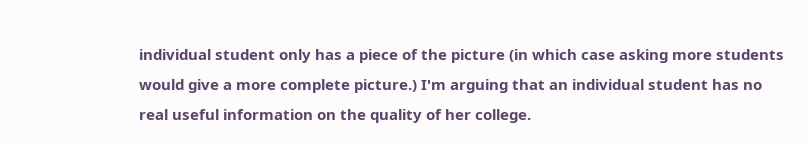individual student only has a piece of the picture (in which case asking more students would give a more complete picture.) I'm arguing that an individual student has no real useful information on the quality of her college.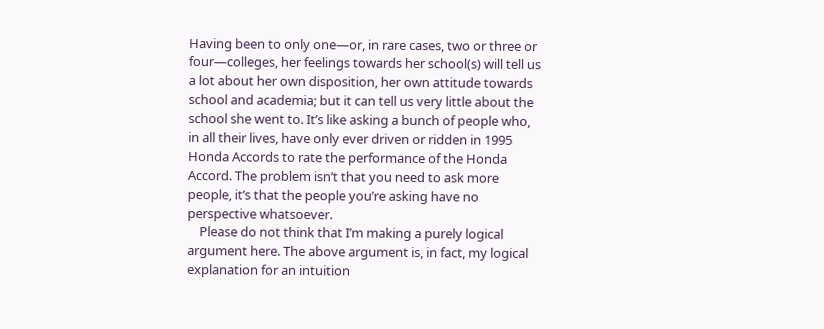Having been to only one—or, in rare cases, two or three or four—colleges, her feelings towards her school(s) will tell us a lot about her own disposition, her own attitude towards school and academia; but it can tell us very little about the school she went to. It’s like asking a bunch of people who, in all their lives, have only ever driven or ridden in 1995 Honda Accords to rate the performance of the Honda Accord. The problem isn’t that you need to ask more people, it’s that the people you’re asking have no perspective whatsoever.
    Please do not think that I’m making a purely logical argument here. The above argument is, in fact, my logical explanation for an intuition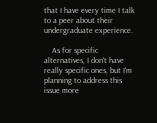that I have every time I talk to a peer about their undergraduate experience.

    As for specific alternatives, I don't have really specific ones, but I'm planning to address this issue more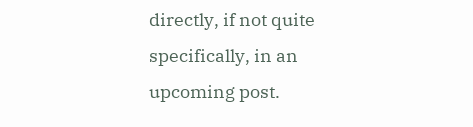directly, if not quite specifically, in an upcoming post.